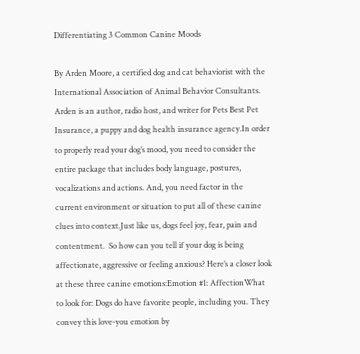Differentiating 3 Common Canine Moods

By Arden Moore, a certified dog and cat behaviorist with the International Association of Animal Behavior Consultants. Arden is an author, radio host, and writer for Pets Best Pet Insurance, a puppy and dog health insurance agency.In order to properly read your dog’s mood, you need to consider the entire package that includes body language, postures, vocalizations and actions. And, you need factor in the current environment or situation to put all of these canine clues into context.Just like us, dogs feel joy, fear, pain and contentment.  So how can you tell if your dog is being affectionate, aggressive or feeling anxious? Here’s a closer look at these three canine emotions:Emotion #1: AffectionWhat to look for: Dogs do have favorite people, including you. They convey this love-you emotion by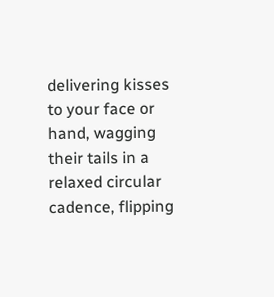delivering kisses to your face or hand, wagging their tails in a relaxed circular cadence, flipping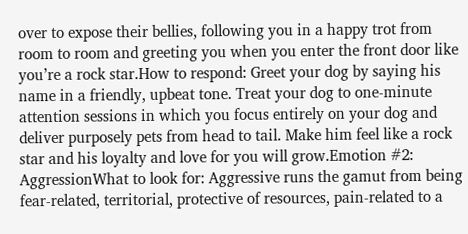over to expose their bellies, following you in a happy trot from room to room and greeting you when you enter the front door like you’re a rock star.How to respond: Greet your dog by saying his name in a friendly, upbeat tone. Treat your dog to one-minute attention sessions in which you focus entirely on your dog and deliver purposely pets from head to tail. Make him feel like a rock star and his loyalty and love for you will grow.Emotion #2: AggressionWhat to look for: Aggressive runs the gamut from being fear-related, territorial, protective of resources, pain-related to a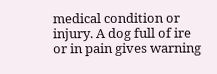medical condition or injury. A dog full of ire or in pain gives warning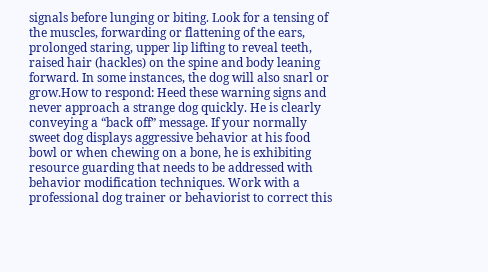signals before lunging or biting. Look for a tensing of the muscles, forwarding or flattening of the ears, prolonged staring, upper lip lifting to reveal teeth, raised hair (hackles) on the spine and body leaning forward. In some instances, the dog will also snarl or grow.How to respond: Heed these warning signs and never approach a strange dog quickly. He is clearly conveying a “back off” message. If your normally sweet dog displays aggressive behavior at his food bowl or when chewing on a bone, he is exhibiting resource guarding that needs to be addressed with behavior modification techniques. Work with a professional dog trainer or behaviorist to correct this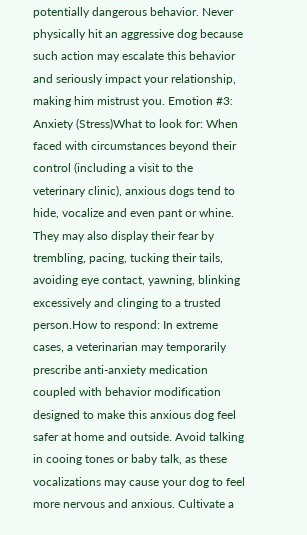potentially dangerous behavior. Never physically hit an aggressive dog because such action may escalate this behavior and seriously impact your relationship, making him mistrust you. Emotion #3: Anxiety (Stress)What to look for: When faced with circumstances beyond their control (including a visit to the veterinary clinic), anxious dogs tend to hide, vocalize and even pant or whine. They may also display their fear by trembling, pacing, tucking their tails, avoiding eye contact, yawning, blinking excessively and clinging to a trusted person.How to respond: In extreme cases, a veterinarian may temporarily prescribe anti-anxiety medication coupled with behavior modification designed to make this anxious dog feel safer at home and outside. Avoid talking in cooing tones or baby talk, as these vocalizations may cause your dog to feel more nervous and anxious. Cultivate a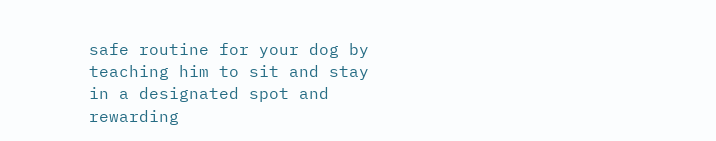safe routine for your dog by teaching him to sit and stay in a designated spot and rewarding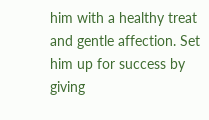him with a healthy treat and gentle affection. Set him up for success by giving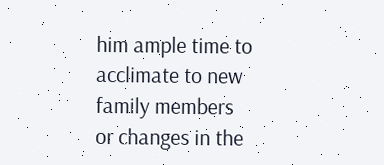him ample time to acclimate to new family members or changes in the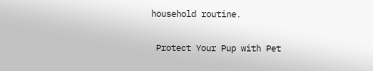household routine.

 Protect Your Pup with Pet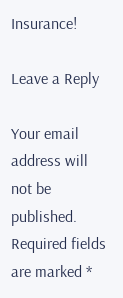Insurance!

Leave a Reply

Your email address will not be published. Required fields are marked *